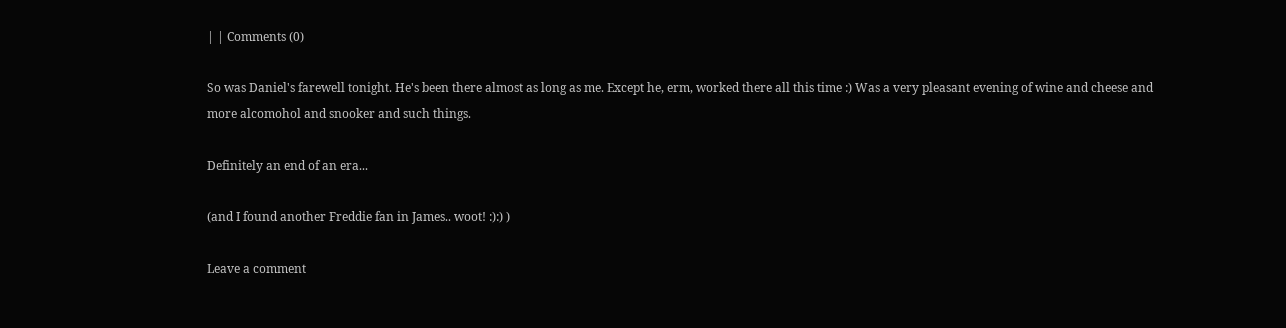| | Comments (0)

So was Daniel's farewell tonight. He's been there almost as long as me. Except he, erm, worked there all this time :) Was a very pleasant evening of wine and cheese and more alcomohol and snooker and such things.

Definitely an end of an era...

(and I found another Freddie fan in James.. woot! :):) )

Leave a comment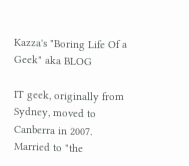Kazza's "Boring Life Of a Geek" aka BLOG

IT geek, originally from Sydney, moved to Canberra in 2007. Married to "the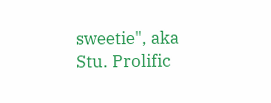sweetie", aka Stu. Prolific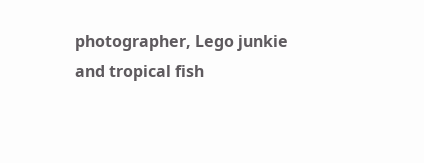photographer, Lego junkie and tropical fish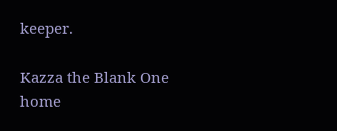keeper.

Kazza the Blank One home